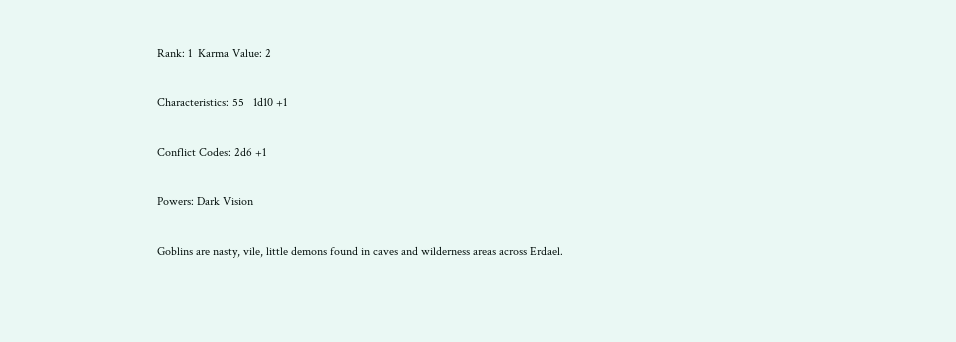Rank: 1  Karma Value: 2

Characteristics: 55   1d10 +1

Conflict Codes: 2d6 +1

Powers: Dark Vision

Goblins are nasty, vile, little demons found in caves and wilderness areas across Erdael.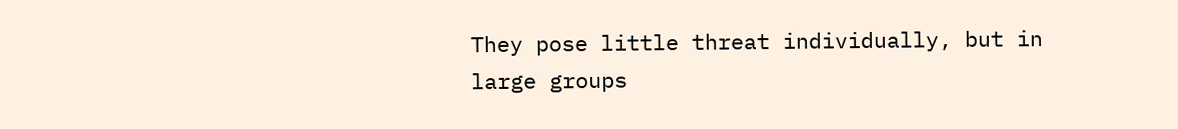They pose little threat individually, but in large groups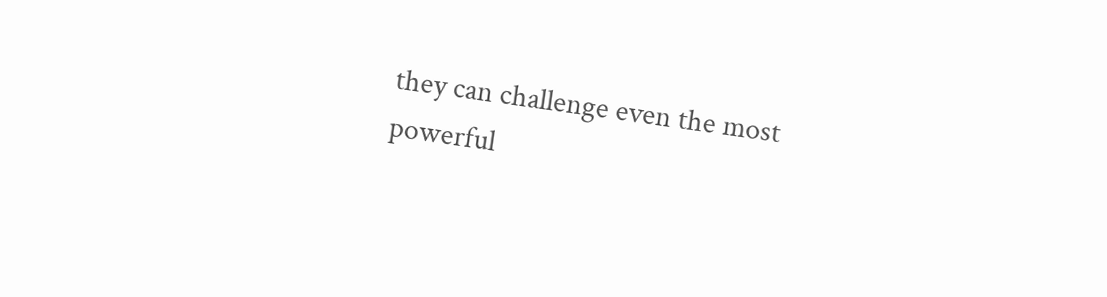they can challenge even the most powerful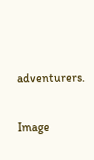adventurers.


Image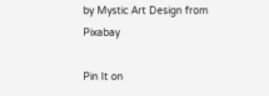by Mystic Art Design from Pixabay

Pin It on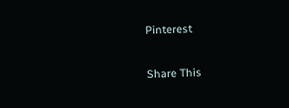Pinterest

Share This